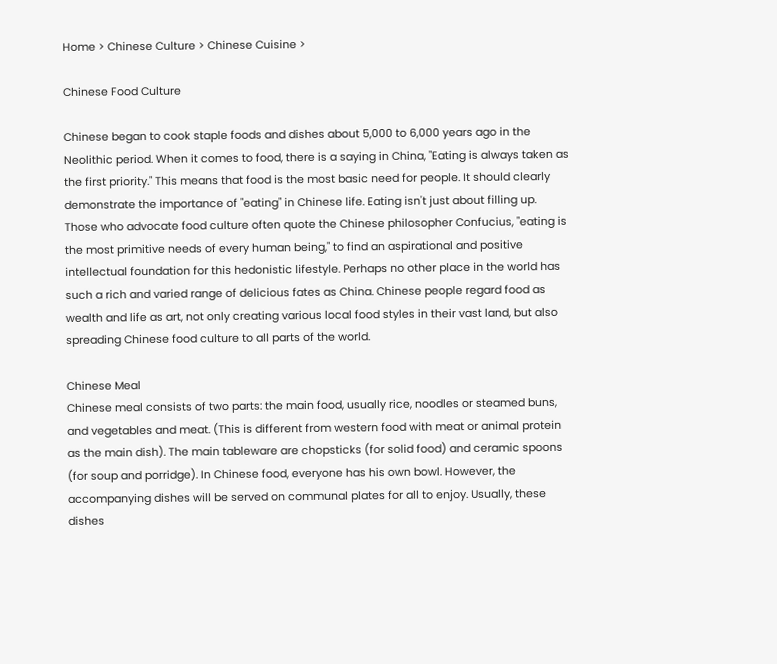Home > Chinese Culture > Chinese Cuisine >

Chinese Food Culture

Chinese began to cook staple foods and dishes about 5,000 to 6,000 years ago in the Neolithic period. When it comes to food, there is a saying in China, "Eating is always taken as the first priority." This means that food is the most basic need for people. It should clearly demonstrate the importance of "eating" in Chinese life. Eating isn't just about filling up. Those who advocate food culture often quote the Chinese philosopher Confucius, "eating is the most primitive needs of every human being," to find an aspirational and positive intellectual foundation for this hedonistic lifestyle. Perhaps no other place in the world has such a rich and varied range of delicious fates as China. Chinese people regard food as wealth and life as art, not only creating various local food styles in their vast land, but also spreading Chinese food culture to all parts of the world.

Chinese Meal
Chinese meal consists of two parts: the main food, usually rice, noodles or steamed buns, and vegetables and meat. (This is different from western food with meat or animal protein as the main dish). The main tableware are chopsticks (for solid food) and ceramic spoons (for soup and porridge). In Chinese food, everyone has his own bowl. However, the accompanying dishes will be served on communal plates for all to enjoy. Usually, these dishes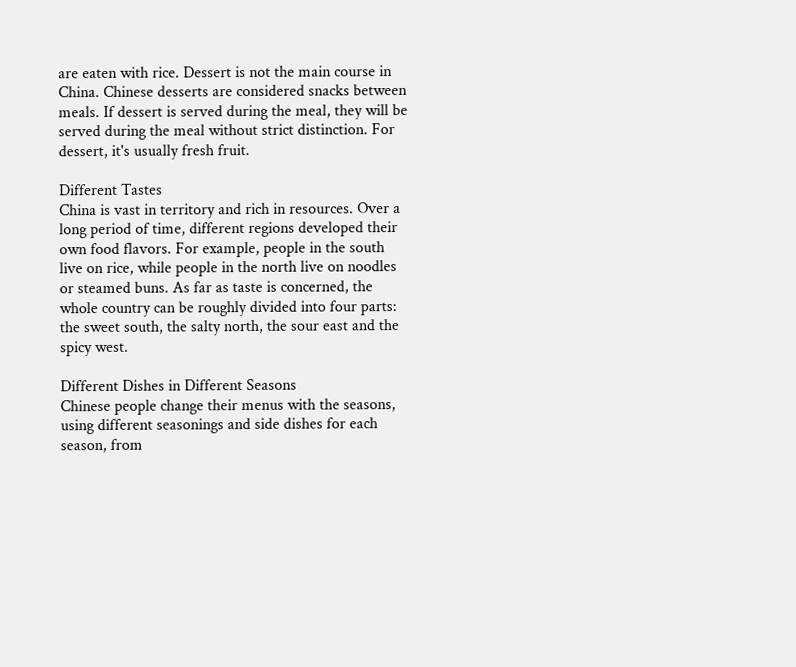are eaten with rice. Dessert is not the main course in China. Chinese desserts are considered snacks between meals. If dessert is served during the meal, they will be served during the meal without strict distinction. For dessert, it's usually fresh fruit.

Different Tastes
China is vast in territory and rich in resources. Over a long period of time, different regions developed their own food flavors. For example, people in the south live on rice, while people in the north live on noodles or steamed buns. As far as taste is concerned, the whole country can be roughly divided into four parts: the sweet south, the salty north, the sour east and the spicy west.

Different Dishes in Different Seasons
Chinese people change their menus with the seasons, using different seasonings and side dishes for each season, from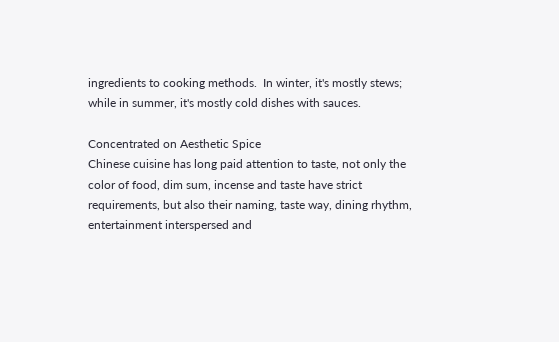ingredients to cooking methods.  In winter, it's mostly stews; while in summer, it's mostly cold dishes with sauces.

Concentrated on Aesthetic Spice
Chinese cuisine has long paid attention to taste, not only the color of food, dim sum, incense and taste have strict requirements, but also their naming, taste way, dining rhythm, entertainment interspersed and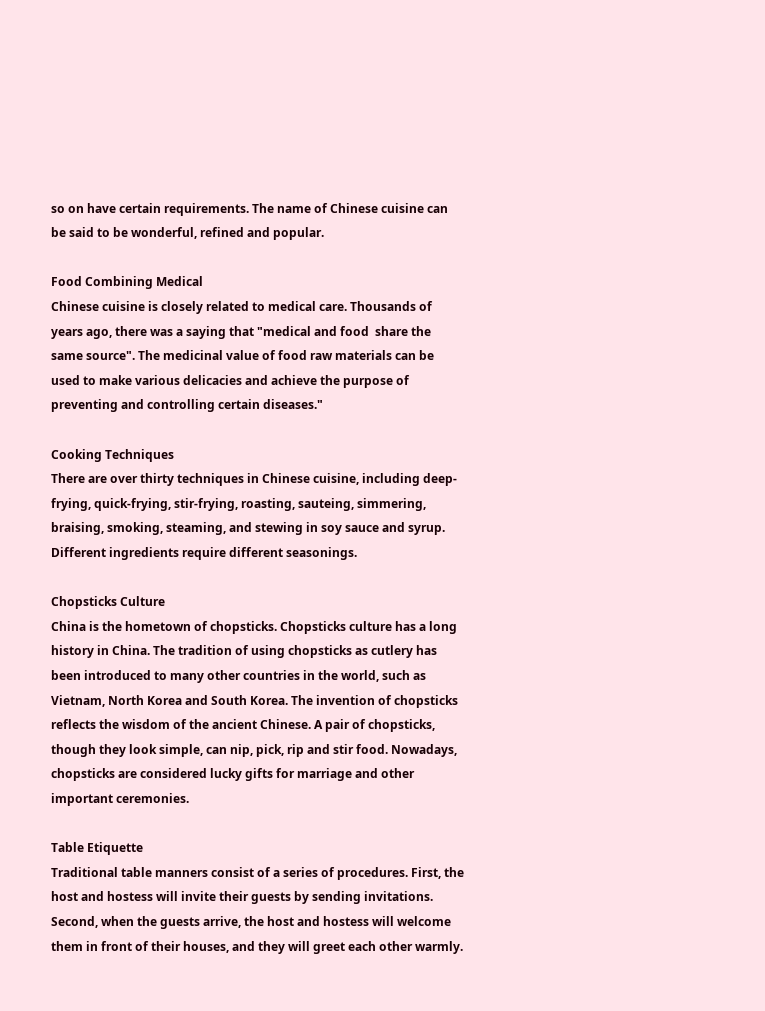so on have certain requirements. The name of Chinese cuisine can be said to be wonderful, refined and popular.

Food Combining Medical
Chinese cuisine is closely related to medical care. Thousands of years ago, there was a saying that "medical and food  share the same source". The medicinal value of food raw materials can be used to make various delicacies and achieve the purpose of preventing and controlling certain diseases."

Cooking Techniques
There are over thirty techniques in Chinese cuisine, including deep-frying, quick-frying, stir-frying, roasting, sauteing, simmering, braising, smoking, steaming, and stewing in soy sauce and syrup. Different ingredients require different seasonings.

Chopsticks Culture
China is the hometown of chopsticks. Chopsticks culture has a long history in China. The tradition of using chopsticks as cutlery has been introduced to many other countries in the world, such as Vietnam, North Korea and South Korea. The invention of chopsticks reflects the wisdom of the ancient Chinese. A pair of chopsticks, though they look simple, can nip, pick, rip and stir food. Nowadays, chopsticks are considered lucky gifts for marriage and other important ceremonies.

Table Etiquette
Traditional table manners consist of a series of procedures. First, the host and hostess will invite their guests by sending invitations. Second, when the guests arrive, the host and hostess will welcome them in front of their houses, and they will greet each other warmly.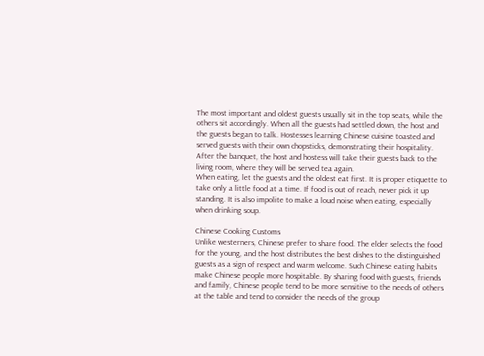The most important and oldest guests usually sit in the top seats, while the others sit accordingly. When all the guests had settled down, the host and the guests began to talk. Hostesses learning Chinese cuisine toasted and served guests with their own chopsticks, demonstrating their hospitality. After the banquet, the host and hostess will take their guests back to the living room, where they will be served tea again.
When eating, let the guests and the oldest eat first. It is proper etiquette to take only a little food at a time. If food is out of reach, never pick it up standing. It is also impolite to make a loud noise when eating, especially when drinking soup.

Chinese Cooking Customs
Unlike westerners, Chinese prefer to share food. The elder selects the food for the young, and the host distributes the best dishes to the distinguished guests as a sign of respect and warm welcome. Such Chinese eating habits make Chinese people more hospitable. By sharing food with guests, friends and family, Chinese people tend to be more sensitive to the needs of others at the table and tend to consider the needs of the group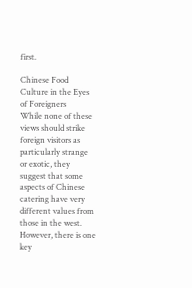first.

Chinese Food Culture in the Eyes of Foreigners
While none of these views should strike foreign visitors as particularly strange or exotic, they suggest that some aspects of Chinese catering have very different values from those in the west. However, there is one key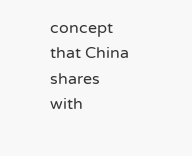concept that China shares with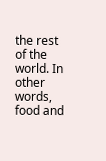the rest of the world. In other words, food and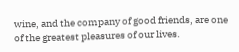wine, and the company of good friends, are one of the greatest pleasures of our lives.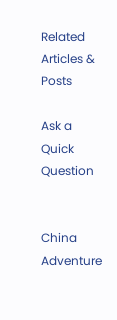Related Articles & Posts

Ask a Quick Question


China Adventure